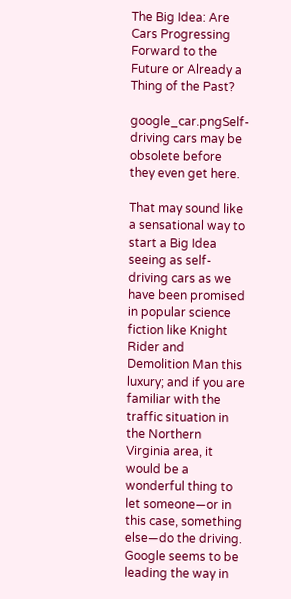The Big Idea: Are Cars Progressing Forward to the Future or Already a Thing of the Past?

google_car.pngSelf-driving cars may be obsolete before they even get here.

That may sound like a sensational way to start a Big Idea seeing as self-driving cars as we have been promised in popular science fiction like Knight Rider and Demolition Man this luxury; and if you are familiar with the traffic situation in the Northern Virginia area, it would be a wonderful thing to let someone—or in this case, something else—do the driving. Google seems to be leading the way in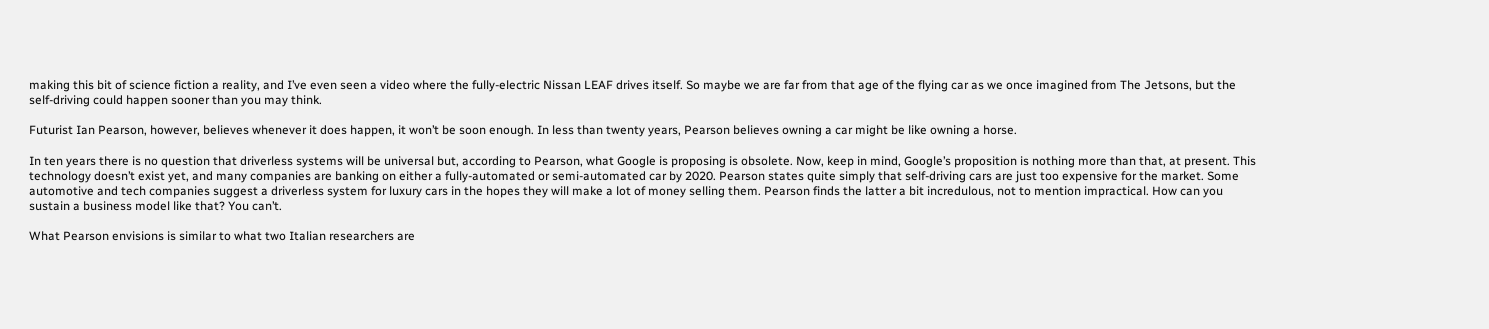making this bit of science fiction a reality, and I’ve even seen a video where the fully-electric Nissan LEAF drives itself. So maybe we are far from that age of the flying car as we once imagined from The Jetsons, but the self-driving could happen sooner than you may think.

Futurist Ian Pearson, however, believes whenever it does happen, it won’t be soon enough. In less than twenty years, Pearson believes owning a car might be like owning a horse.

In ten years there is no question that driverless systems will be universal but, according to Pearson, what Google is proposing is obsolete. Now, keep in mind, Google’s proposition is nothing more than that, at present. This technology doesn’t exist yet, and many companies are banking on either a fully-automated or semi-automated car by 2020. Pearson states quite simply that self-driving cars are just too expensive for the market. Some automotive and tech companies suggest a driverless system for luxury cars in the hopes they will make a lot of money selling them. Pearson finds the latter a bit incredulous, not to mention impractical. How can you sustain a business model like that? You can’t.

What Pearson envisions is similar to what two Italian researchers are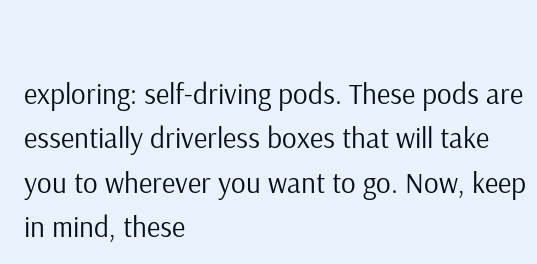exploring: self-driving pods. These pods are essentially driverless boxes that will take you to wherever you want to go. Now, keep in mind, these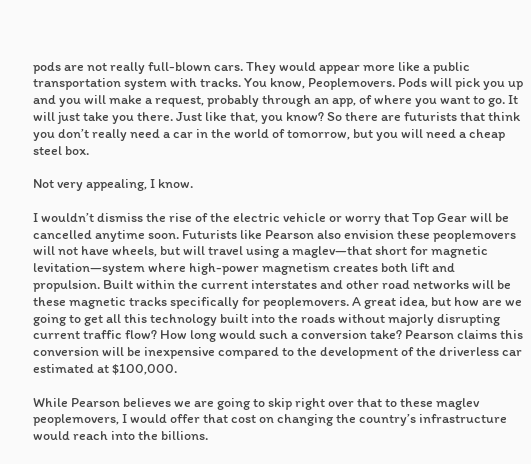pods are not really full-blown cars. They would appear more like a public transportation system with tracks. You know, Peoplemovers. Pods will pick you up and you will make a request, probably through an app, of where you want to go. It will just take you there. Just like that, you know? So there are futurists that think you don’t really need a car in the world of tomorrow, but you will need a cheap steel box.

Not very appealing, I know.

I wouldn’t dismiss the rise of the electric vehicle or worry that Top Gear will be cancelled anytime soon. Futurists like Pearson also envision these peoplemovers will not have wheels, but will travel using a maglev—that short for magnetic levitation—system where high-power magnetism creates both lift and propulsion. Built within the current interstates and other road networks will be these magnetic tracks specifically for peoplemovers. A great idea, but how are we going to get all this technology built into the roads without majorly disrupting current traffic flow? How long would such a conversion take? Pearson claims this conversion will be inexpensive compared to the development of the driverless car estimated at $100,000.

While Pearson believes we are going to skip right over that to these maglev peoplemovers, I would offer that cost on changing the country’s infrastructure would reach into the billions.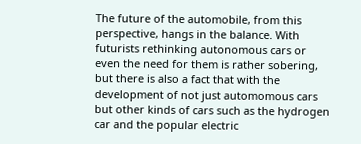The future of the automobile, from this perspective, hangs in the balance. With futurists rethinking autonomous cars or even the need for them is rather sobering, but there is also a fact that with the development of not just automomous cars but other kinds of cars such as the hydrogen car and the popular electric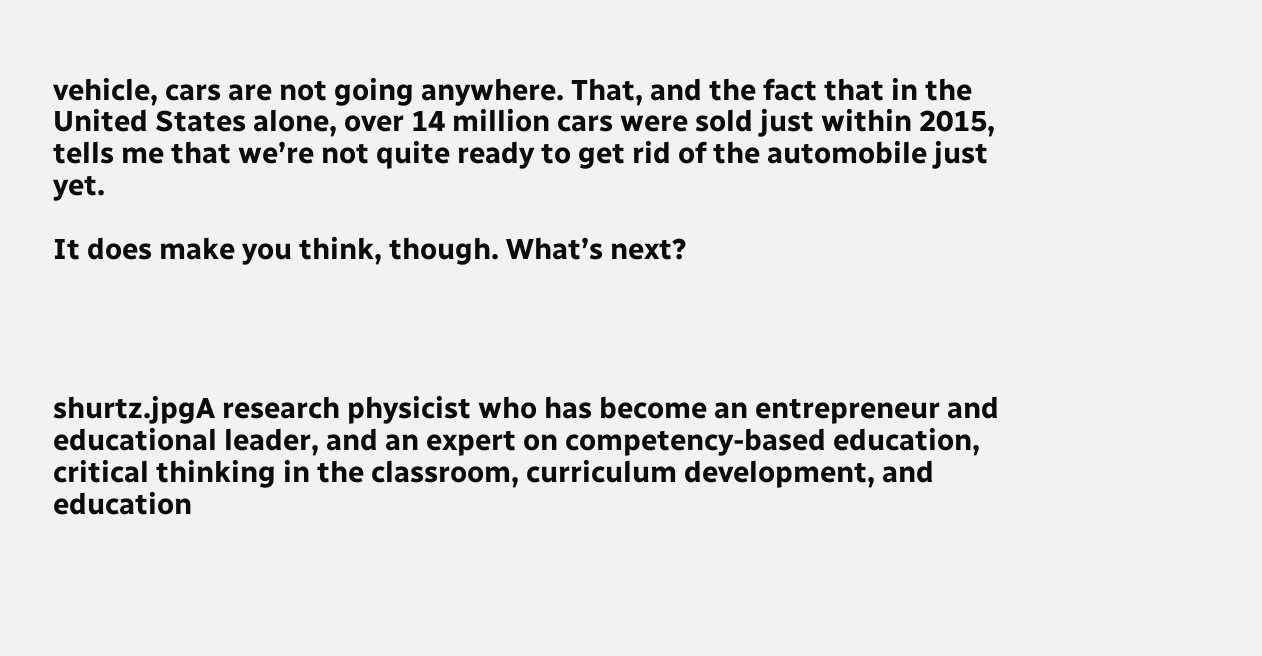vehicle, cars are not going anywhere. That, and the fact that in the United States alone, over 14 million cars were sold just within 2015, tells me that we’re not quite ready to get rid of the automobile just yet.

It does make you think, though. What’s next?




shurtz.jpgA research physicist who has become an entrepreneur and educational leader, and an expert on competency-based education, critical thinking in the classroom, curriculum development, and education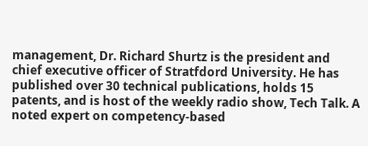management, Dr. Richard Shurtz is the president and chief executive officer of Stratfdord University. He has published over 30 technical publications, holds 15 patents, and is host of the weekly radio show, Tech Talk. A noted expert on competency-based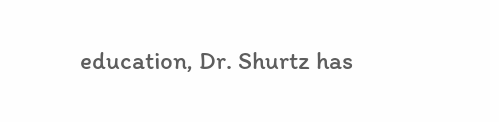education, Dr. Shurtz has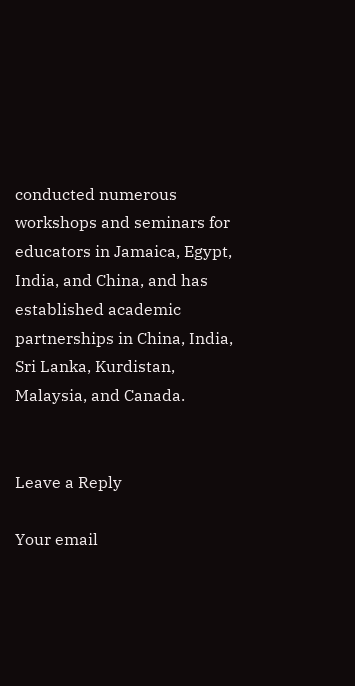conducted numerous workshops and seminars for educators in Jamaica, Egypt, India, and China, and has established academic partnerships in China, India, Sri Lanka, Kurdistan, Malaysia, and Canada.


Leave a Reply

Your email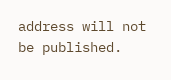address will not be published.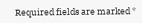Required fields are marked *